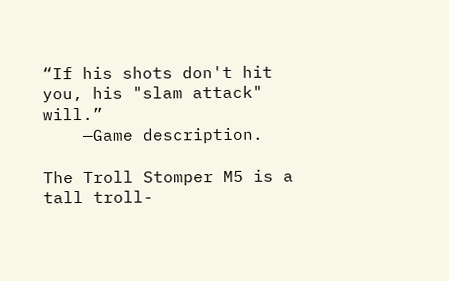“If his shots don't hit you, his "slam attack" will.”
    —Game description.

The Troll Stomper M5 is a tall troll-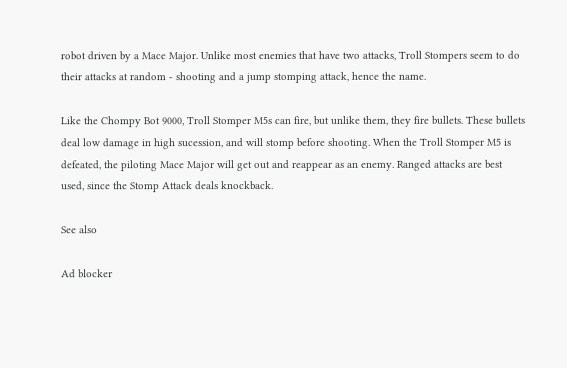robot driven by a Mace Major. Unlike most enemies that have two attacks, Troll Stompers seem to do their attacks at random - shooting and a jump stomping attack, hence the name.

Like the Chompy Bot 9000, Troll Stomper M5s can fire, but unlike them, they fire bullets. These bullets deal low damage in high sucession, and will stomp before shooting. When the Troll Stomper M5 is defeated, the piloting Mace Major will get out and reappear as an enemy. Ranged attacks are best used, since the Stomp Attack deals knockback.

See also

Ad blocker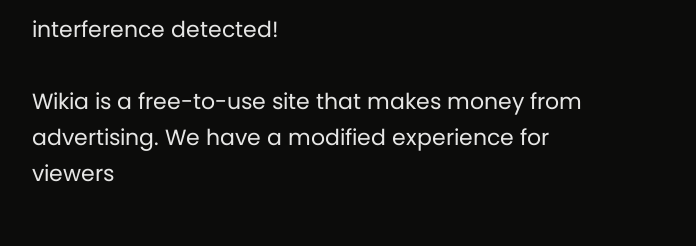interference detected!

Wikia is a free-to-use site that makes money from advertising. We have a modified experience for viewers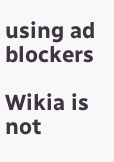using ad blockers

Wikia is not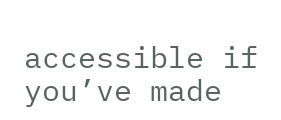accessible if you’ve made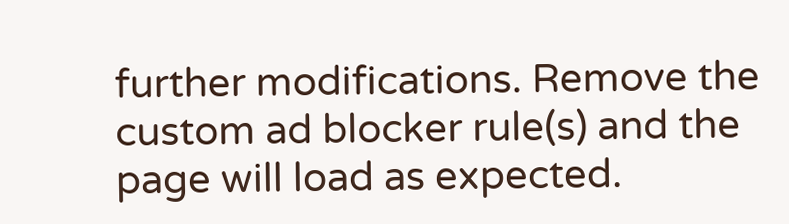further modifications. Remove the custom ad blocker rule(s) and the page will load as expected.